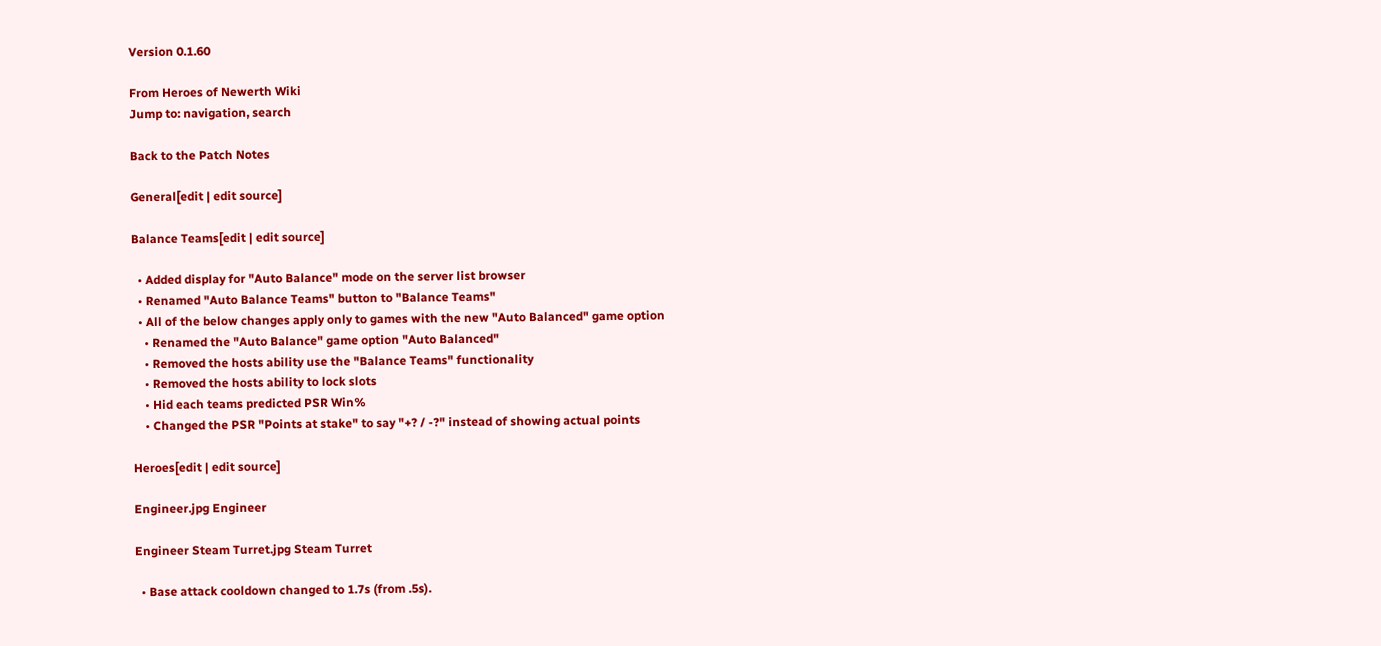Version 0.1.60

From Heroes of Newerth Wiki
Jump to: navigation, search

Back to the Patch Notes

General[edit | edit source]

Balance Teams[edit | edit source]

  • Added display for "Auto Balance" mode on the server list browser
  • Renamed "Auto Balance Teams" button to "Balance Teams"
  • All of the below changes apply only to games with the new "Auto Balanced" game option
    • Renamed the "Auto Balance" game option "Auto Balanced"
    • Removed the hosts ability use the "Balance Teams" functionality
    • Removed the hosts ability to lock slots
    • Hid each teams predicted PSR Win%
    • Changed the PSR "Points at stake" to say "+? / -?" instead of showing actual points

Heroes[edit | edit source]

Engineer.jpg Engineer

Engineer Steam Turret.jpg Steam Turret

  • Base attack cooldown changed to 1.7s (from .5s).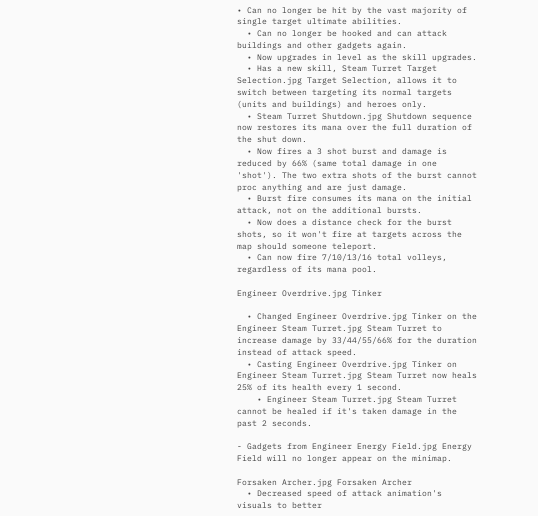• Can no longer be hit by the vast majority of single target ultimate abilities.
  • Can no longer be hooked and can attack buildings and other gadgets again.
  • Now upgrades in level as the skill upgrades.
  • Has a new skill, Steam Turret Target Selection.jpg Target Selection, allows it to switch between targeting its normal targets (units and buildings) and heroes only.
  • Steam Turret Shutdown.jpg Shutdown sequence now restores its mana over the full duration of the shut down.
  • Now fires a 3 shot burst and damage is reduced by 66% (same total damage in one 'shot'). The two extra shots of the burst cannot proc anything and are just damage.
  • Burst fire consumes its mana on the initial attack, not on the additional bursts.
  • Now does a distance check for the burst shots, so it won't fire at targets across the map should someone teleport.
  • Can now fire 7/10/13/16 total volleys, regardless of its mana pool.

Engineer Overdrive.jpg Tinker

  • Changed Engineer Overdrive.jpg Tinker on the Engineer Steam Turret.jpg Steam Turret to increase damage by 33/44/55/66% for the duration instead of attack speed.
  • Casting Engineer Overdrive.jpg Tinker on Engineer Steam Turret.jpg Steam Turret now heals 25% of its health every 1 second.
    • Engineer Steam Turret.jpg Steam Turret cannot be healed if it's taken damage in the past 2 seconds.

- Gadgets from Engineer Energy Field.jpg Energy Field will no longer appear on the minimap.

Forsaken Archer.jpg Forsaken Archer
  • Decreased speed of attack animation's visuals to better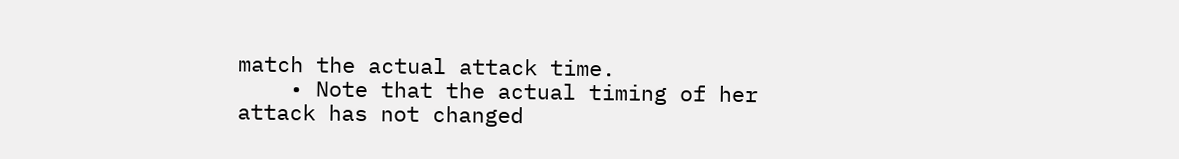match the actual attack time.
    • Note that the actual timing of her attack has not changed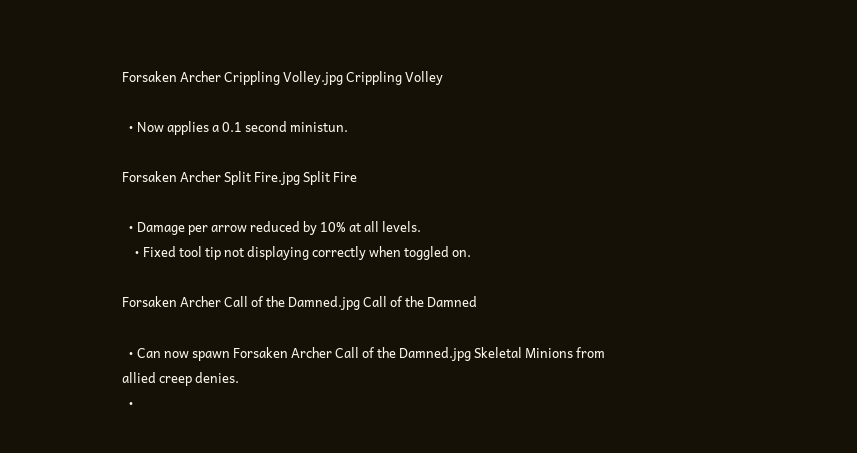Forsaken Archer Crippling Volley.jpg Crippling Volley

  • Now applies a 0.1 second ministun.

Forsaken Archer Split Fire.jpg Split Fire

  • Damage per arrow reduced by 10% at all levels.
    • Fixed tool tip not displaying correctly when toggled on.

Forsaken Archer Call of the Damned.jpg Call of the Damned

  • Can now spawn Forsaken Archer Call of the Damned.jpg Skeletal Minions from allied creep denies.
  •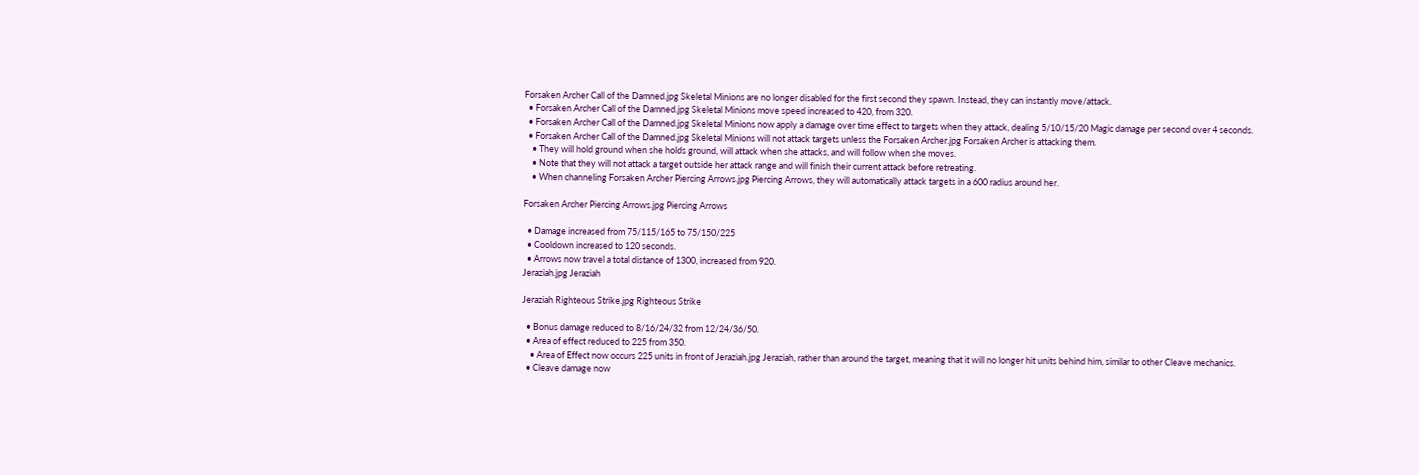Forsaken Archer Call of the Damned.jpg Skeletal Minions are no longer disabled for the first second they spawn. Instead, they can instantly move/attack.
  • Forsaken Archer Call of the Damned.jpg Skeletal Minions move speed increased to 420, from 320.
  • Forsaken Archer Call of the Damned.jpg Skeletal Minions now apply a damage over time effect to targets when they attack, dealing 5/10/15/20 Magic damage per second over 4 seconds.
  • Forsaken Archer Call of the Damned.jpg Skeletal Minions will not attack targets unless the Forsaken Archer.jpg Forsaken Archer is attacking them.
    • They will hold ground when she holds ground, will attack when she attacks, and will follow when she moves.
    • Note that they will not attack a target outside her attack range and will finish their current attack before retreating.
    • When channeling Forsaken Archer Piercing Arrows.jpg Piercing Arrows, they will automatically attack targets in a 600 radius around her.

Forsaken Archer Piercing Arrows.jpg Piercing Arrows

  • Damage increased from 75/115/165 to 75/150/225
  • Cooldown increased to 120 seconds.
  • Arrows now travel a total distance of 1300, increased from 920.
Jeraziah.jpg Jeraziah

Jeraziah Righteous Strike.jpg Righteous Strike

  • Bonus damage reduced to 8/16/24/32 from 12/24/36/50.
  • Area of effect reduced to 225 from 350.
    • Area of Effect now occurs 225 units in front of Jeraziah.jpg Jeraziah, rather than around the target, meaning that it will no longer hit units behind him, similar to other Cleave mechanics.
  • Cleave damage now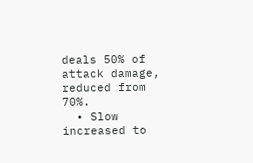deals 50% of attack damage, reduced from 70%.
  • Slow increased to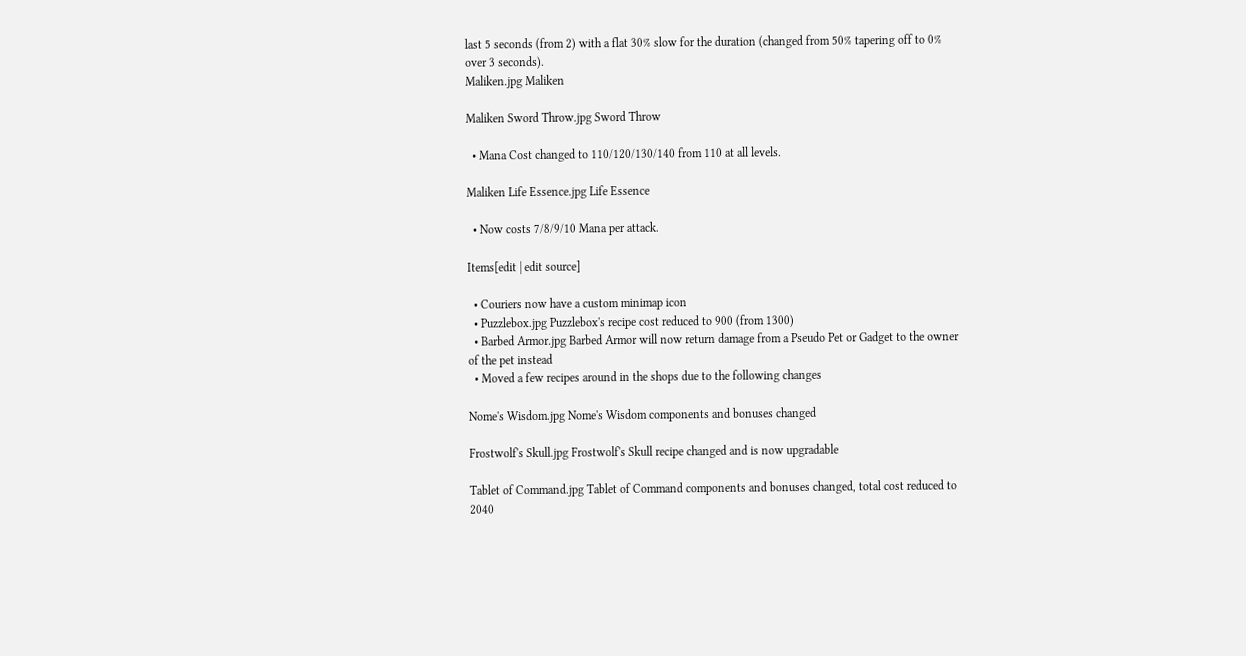last 5 seconds (from 2) with a flat 30% slow for the duration (changed from 50% tapering off to 0% over 3 seconds).
Maliken.jpg Maliken

Maliken Sword Throw.jpg Sword Throw

  • Mana Cost changed to 110/120/130/140 from 110 at all levels.

Maliken Life Essence.jpg Life Essence

  • Now costs 7/8/9/10 Mana per attack.

Items[edit | edit source]

  • Couriers now have a custom minimap icon
  • Puzzlebox.jpg Puzzlebox's recipe cost reduced to 900 (from 1300)
  • Barbed Armor.jpg Barbed Armor will now return damage from a Pseudo Pet or Gadget to the owner of the pet instead
  • Moved a few recipes around in the shops due to the following changes

Nome's Wisdom.jpg Nome's Wisdom components and bonuses changed

Frostwolf's Skull.jpg Frostwolf's Skull recipe changed and is now upgradable

Tablet of Command.jpg Tablet of Command components and bonuses changed, total cost reduced to 2040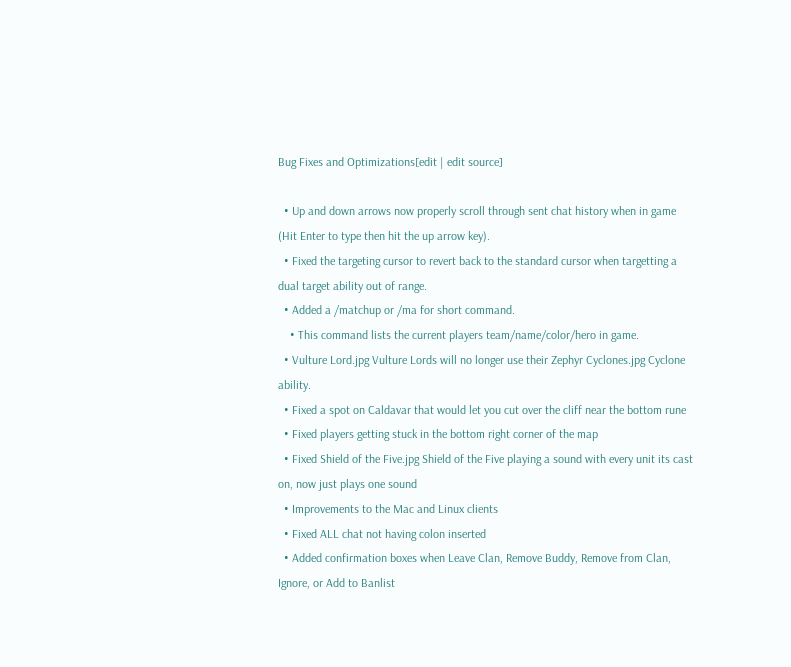Bug Fixes and Optimizations[edit | edit source]

  • Up and down arrows now properly scroll through sent chat history when in game (Hit Enter to type then hit the up arrow key).
  • Fixed the targeting cursor to revert back to the standard cursor when targetting a dual target ability out of range.
  • Added a /matchup or /ma for short command.
    • This command lists the current players team/name/color/hero in game.
  • Vulture Lord.jpg Vulture Lords will no longer use their Zephyr Cyclones.jpg Cyclone ability.
  • Fixed a spot on Caldavar that would let you cut over the cliff near the bottom rune
  • Fixed players getting stuck in the bottom right corner of the map
  • Fixed Shield of the Five.jpg Shield of the Five playing a sound with every unit its cast on, now just plays one sound
  • Improvements to the Mac and Linux clients
  • Fixed ALL chat not having colon inserted
  • Added confirmation boxes when Leave Clan, Remove Buddy, Remove from Clan, Ignore, or Add to Banlist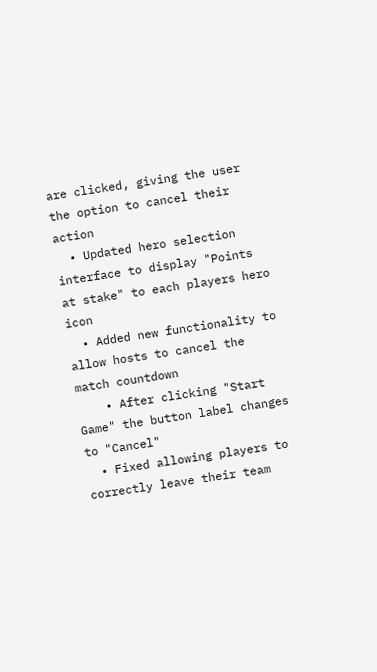are clicked, giving the user the option to cancel their action
  • Updated hero selection interface to display "Points at stake" to each players hero icon
  • Added new functionality to allow hosts to cancel the match countdown
    • After clicking "Start Game" the button label changes to "Cancel"
  • Fixed allowing players to correctly leave their team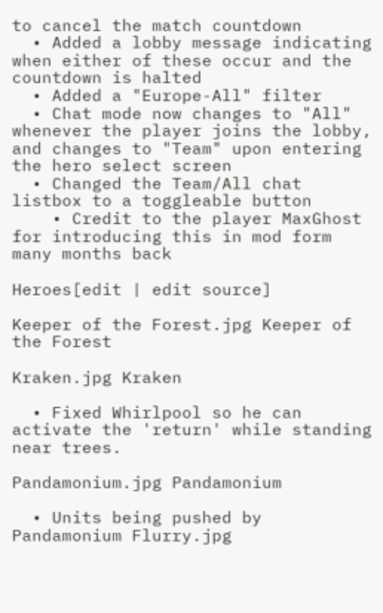to cancel the match countdown
  • Added a lobby message indicating when either of these occur and the countdown is halted
  • Added a "Europe-All" filter
  • Chat mode now changes to "All" whenever the player joins the lobby, and changes to "Team" upon entering the hero select screen
  • Changed the Team/All chat listbox to a toggleable button
    • Credit to the player MaxGhost for introducing this in mod form many months back

Heroes[edit | edit source]

Keeper of the Forest.jpg Keeper of the Forest

Kraken.jpg Kraken

  • Fixed Whirlpool so he can activate the 'return' while standing near trees.

Pandamonium.jpg Pandamonium

  • Units being pushed by Pandamonium Flurry.jpg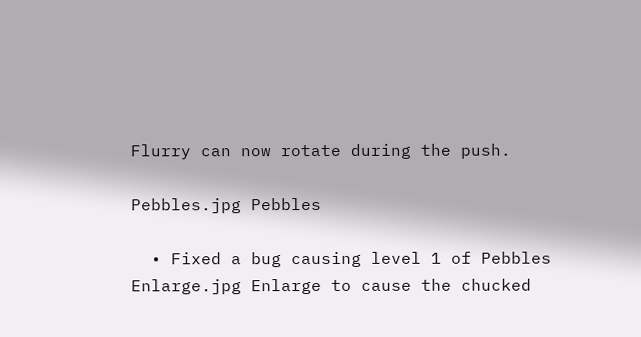Flurry can now rotate during the push.

Pebbles.jpg Pebbles

  • Fixed a bug causing level 1 of Pebbles Enlarge.jpg Enlarge to cause the chucked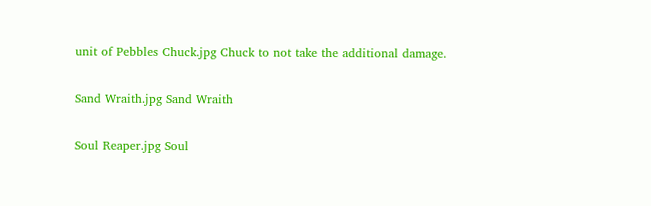unit of Pebbles Chuck.jpg Chuck to not take the additional damage.

Sand Wraith.jpg Sand Wraith

Soul Reaper.jpg Soul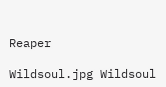Reaper

Wildsoul.jpg Wildsoul